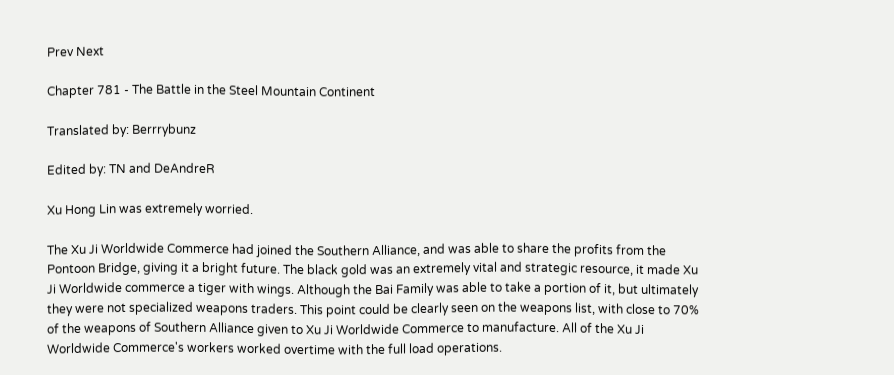Prev Next

Chapter 781 - The Battle in the Steel Mountain Continent

Translated by: Berrrybunz

Edited by: TN and DeAndreR

Xu Hong Lin was extremely worried.

The Xu Ji Worldwide Commerce had joined the Southern Alliance, and was able to share the profits from the Pontoon Bridge, giving it a bright future. The black gold was an extremely vital and strategic resource, it made Xu Ji Worldwide commerce a tiger with wings. Although the Bai Family was able to take a portion of it, but ultimately they were not specialized weapons traders. This point could be clearly seen on the weapons list, with close to 70% of the weapons of Southern Alliance given to Xu Ji Worldwide Commerce to manufacture. All of the Xu Ji Worldwide Commerce's workers worked overtime with the full load operations.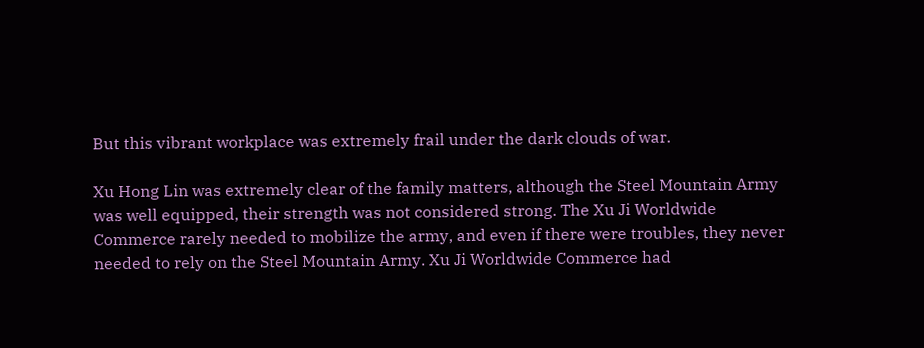But this vibrant workplace was extremely frail under the dark clouds of war.

Xu Hong Lin was extremely clear of the family matters, although the Steel Mountain Army was well equipped, their strength was not considered strong. The Xu Ji Worldwide Commerce rarely needed to mobilize the army, and even if there were troubles, they never needed to rely on the Steel Mountain Army. Xu Ji Worldwide Commerce had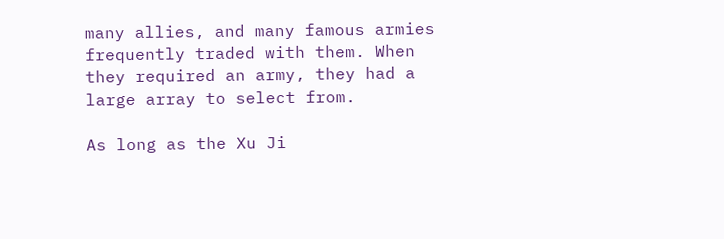many allies, and many famous armies frequently traded with them. When they required an army, they had a large array to select from.

As long as the Xu Ji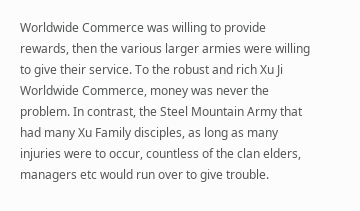Worldwide Commerce was willing to provide rewards, then the various larger armies were willing to give their service. To the robust and rich Xu Ji Worldwide Commerce, money was never the problem. In contrast, the Steel Mountain Army that had many Xu Family disciples, as long as many injuries were to occur, countless of the clan elders, managers etc would run over to give trouble.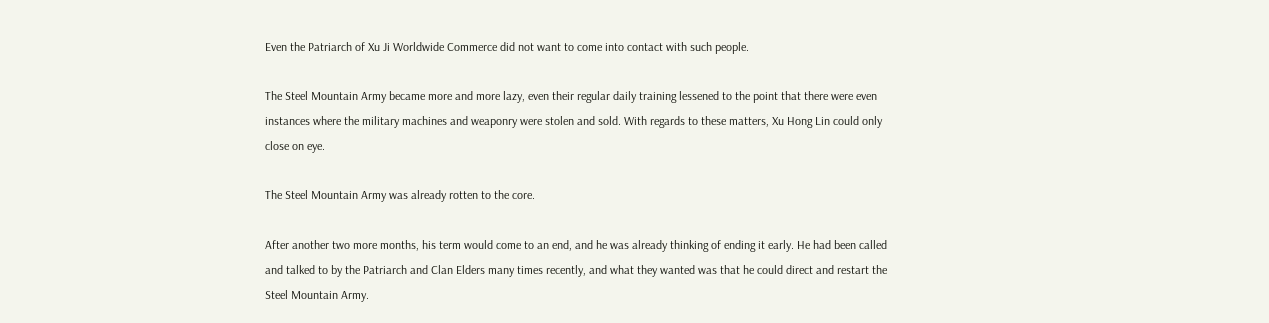Even the Patriarch of Xu Ji Worldwide Commerce did not want to come into contact with such people.

The Steel Mountain Army became more and more lazy, even their regular daily training lessened to the point that there were even instances where the military machines and weaponry were stolen and sold. With regards to these matters, Xu Hong Lin could only close on eye.

The Steel Mountain Army was already rotten to the core.

After another two more months, his term would come to an end, and he was already thinking of ending it early. He had been called and talked to by the Patriarch and Clan Elders many times recently, and what they wanted was that he could direct and restart the Steel Mountain Army.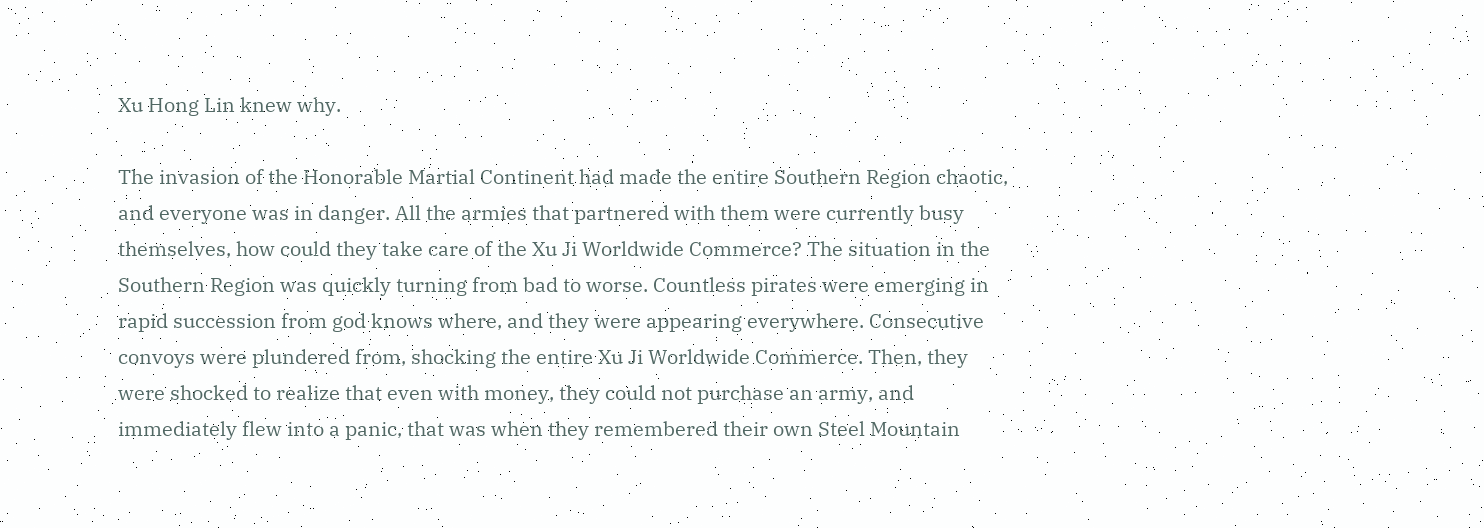Xu Hong Lin knew why.

The invasion of the Honorable Martial Continent had made the entire Southern Region chaotic, and everyone was in danger. All the armies that partnered with them were currently busy themselves, how could they take care of the Xu Ji Worldwide Commerce? The situation in the Southern Region was quickly turning from bad to worse. Countless pirates were emerging in rapid succession from god knows where, and they were appearing everywhere. Consecutive convoys were plundered from, shocking the entire Xu Ji Worldwide Commerce. Then, they were shocked to realize that even with money, they could not purchase an army, and immediately flew into a panic, that was when they remembered their own Steel Mountain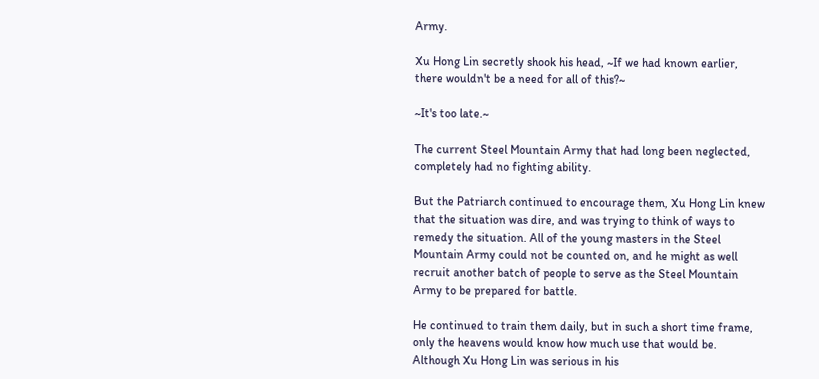Army.

Xu Hong Lin secretly shook his head, ~If we had known earlier, there wouldn't be a need for all of this?~

~It's too late.~

The current Steel Mountain Army that had long been neglected, completely had no fighting ability.

But the Patriarch continued to encourage them, Xu Hong Lin knew that the situation was dire, and was trying to think of ways to remedy the situation. All of the young masters in the Steel Mountain Army could not be counted on, and he might as well recruit another batch of people to serve as the Steel Mountain Army to be prepared for battle.

He continued to train them daily, but in such a short time frame, only the heavens would know how much use that would be. Although Xu Hong Lin was serious in his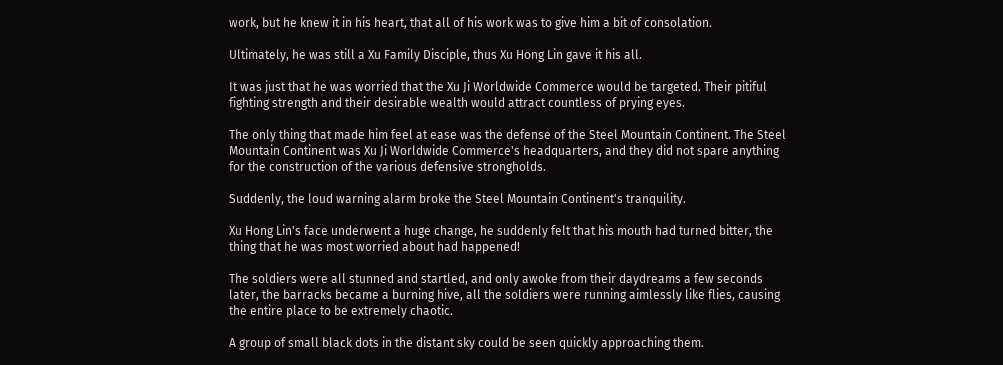work, but he knew it in his heart, that all of his work was to give him a bit of consolation.

Ultimately, he was still a Xu Family Disciple, thus Xu Hong Lin gave it his all.

It was just that he was worried that the Xu Ji Worldwide Commerce would be targeted. Their pitiful fighting strength and their desirable wealth would attract countless of prying eyes.

The only thing that made him feel at ease was the defense of the Steel Mountain Continent. The Steel Mountain Continent was Xu Ji Worldwide Commerce's headquarters, and they did not spare anything for the construction of the various defensive strongholds.

Suddenly, the loud warning alarm broke the Steel Mountain Continent's tranquility.

Xu Hong Lin's face underwent a huge change, he suddenly felt that his mouth had turned bitter, the thing that he was most worried about had happened!

The soldiers were all stunned and startled, and only awoke from their daydreams a few seconds later, the barracks became a burning hive, all the soldiers were running aimlessly like flies, causing the entire place to be extremely chaotic.

A group of small black dots in the distant sky could be seen quickly approaching them.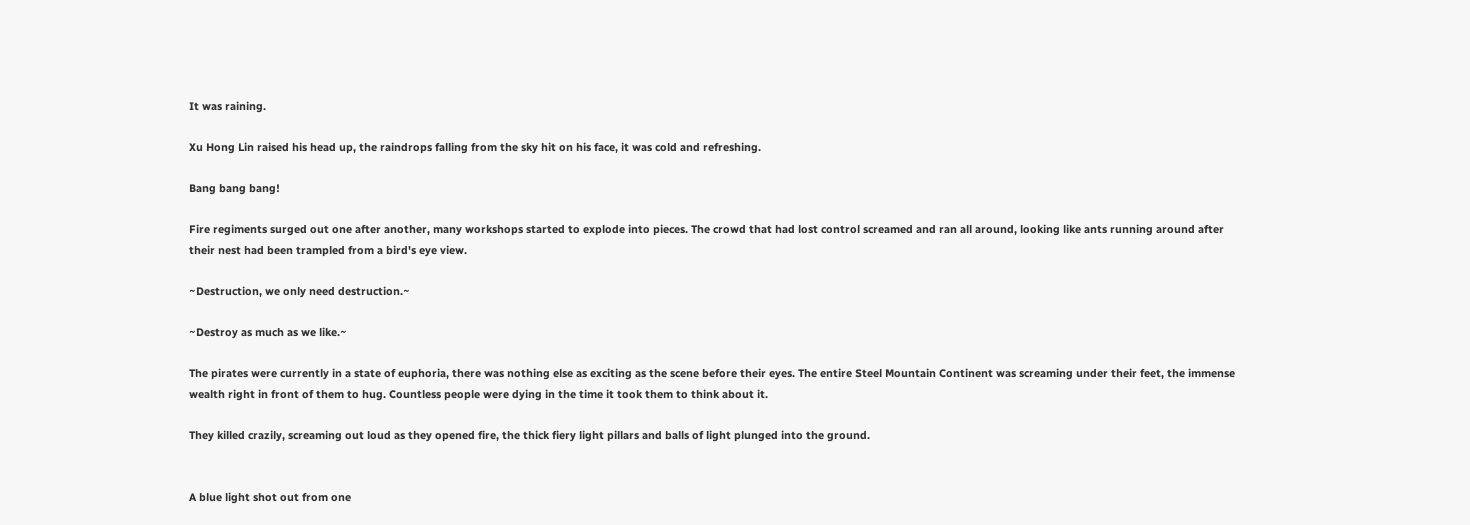It was raining.

Xu Hong Lin raised his head up, the raindrops falling from the sky hit on his face, it was cold and refreshing.

Bang bang bang!

Fire regiments surged out one after another, many workshops started to explode into pieces. The crowd that had lost control screamed and ran all around, looking like ants running around after their nest had been trampled from a bird's eye view.

~Destruction, we only need destruction.~

~Destroy as much as we like.~

The pirates were currently in a state of euphoria, there was nothing else as exciting as the scene before their eyes. The entire Steel Mountain Continent was screaming under their feet, the immense wealth right in front of them to hug. Countless people were dying in the time it took them to think about it.

They killed crazily, screaming out loud as they opened fire, the thick fiery light pillars and balls of light plunged into the ground.


A blue light shot out from one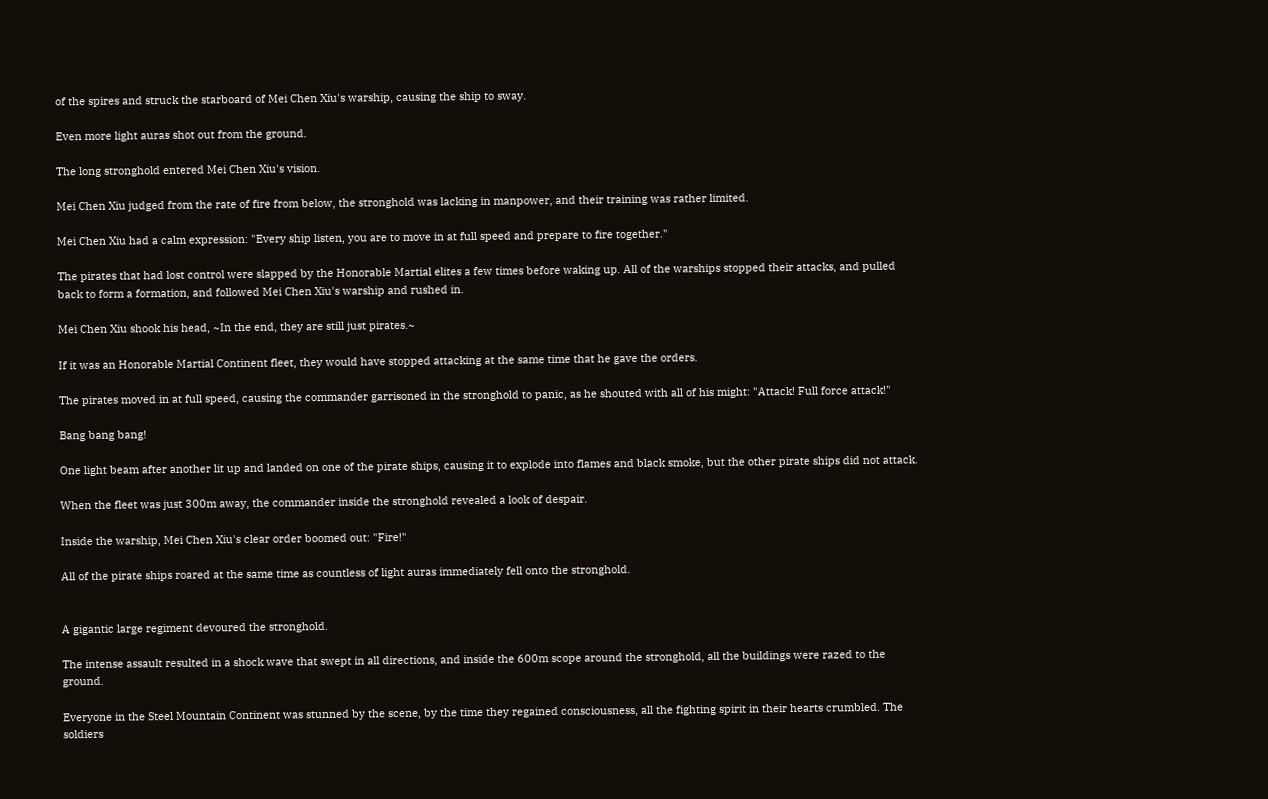of the spires and struck the starboard of Mei Chen Xiu's warship, causing the ship to sway.

Even more light auras shot out from the ground.

The long stronghold entered Mei Chen Xiu's vision.

Mei Chen Xiu judged from the rate of fire from below, the stronghold was lacking in manpower, and their training was rather limited.

Mei Chen Xiu had a calm expression: "Every ship listen, you are to move in at full speed and prepare to fire together."

The pirates that had lost control were slapped by the Honorable Martial elites a few times before waking up. All of the warships stopped their attacks, and pulled back to form a formation, and followed Mei Chen Xiu's warship and rushed in.

Mei Chen Xiu shook his head, ~In the end, they are still just pirates.~

If it was an Honorable Martial Continent fleet, they would have stopped attacking at the same time that he gave the orders.

The pirates moved in at full speed, causing the commander garrisoned in the stronghold to panic, as he shouted with all of his might: "Attack! Full force attack!"

Bang bang bang!

One light beam after another lit up and landed on one of the pirate ships, causing it to explode into flames and black smoke, but the other pirate ships did not attack.

When the fleet was just 300m away, the commander inside the stronghold revealed a look of despair.

Inside the warship, Mei Chen Xiu's clear order boomed out: "Fire!"

All of the pirate ships roared at the same time as countless of light auras immediately fell onto the stronghold.


A gigantic large regiment devoured the stronghold.

The intense assault resulted in a shock wave that swept in all directions, and inside the 600m scope around the stronghold, all the buildings were razed to the ground.

Everyone in the Steel Mountain Continent was stunned by the scene, by the time they regained consciousness, all the fighting spirit in their hearts crumbled. The soldiers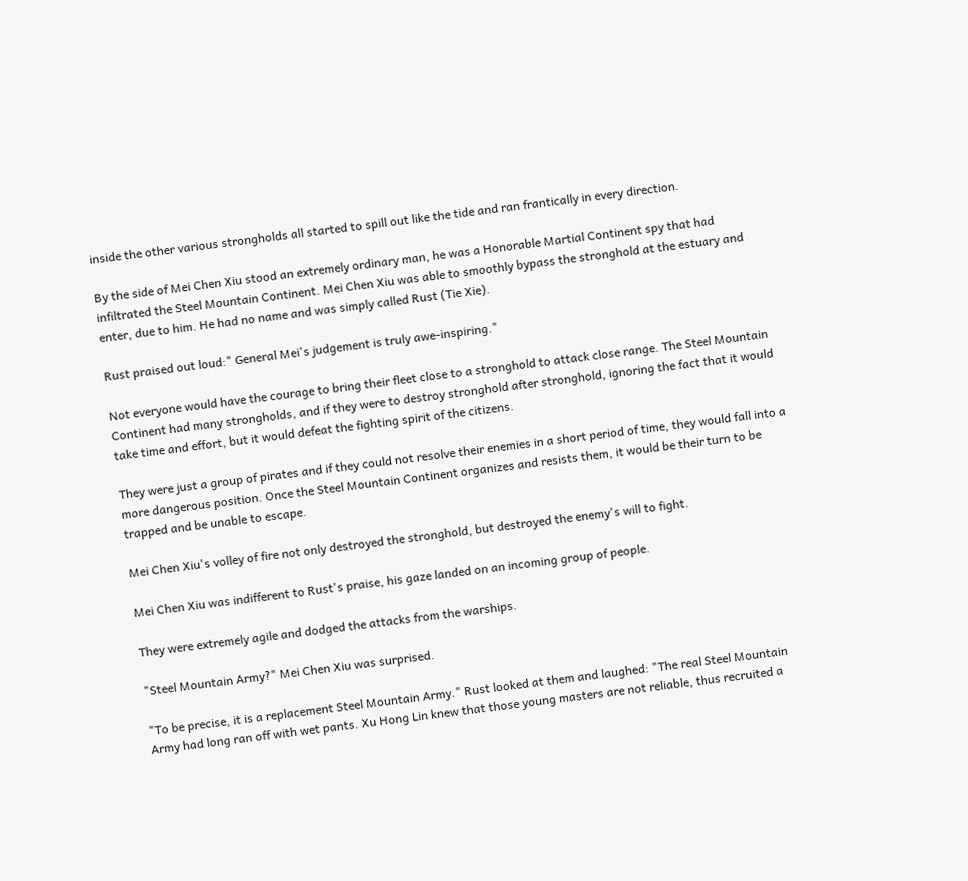inside the other various strongholds all started to spill out like the tide and ran frantically in every direction.

By the side of Mei Chen Xiu stood an extremely ordinary man, he was a Honorable Martial Continent spy that had infiltrated the Steel Mountain Continent. Mei Chen Xiu was able to smoothly bypass the stronghold at the estuary and enter, due to him. He had no name and was simply called Rust (Tie Xie).

Rust praised out loud:" General Mei's judgement is truly awe-inspiring."

Not everyone would have the courage to bring their fleet close to a stronghold to attack close range. The Steel Mountain Continent had many strongholds, and if they were to destroy stronghold after stronghold, ignoring the fact that it would take time and effort, but it would defeat the fighting spirit of the citizens.

They were just a group of pirates and if they could not resolve their enemies in a short period of time, they would fall into a more dangerous position. Once the Steel Mountain Continent organizes and resists them, it would be their turn to be trapped and be unable to escape.

Mei Chen Xiu's volley of fire not only destroyed the stronghold, but destroyed the enemy's will to fight.

Mei Chen Xiu was indifferent to Rust's praise, his gaze landed on an incoming group of people.

They were extremely agile and dodged the attacks from the warships.

"Steel Mountain Army?" Mei Chen Xiu was surprised.

"To be precise, it is a replacement Steel Mountain Army." Rust looked at them and laughed: "The real Steel Mountain Army had long ran off with wet pants. Xu Hong Lin knew that those young masters are not reliable, thus recruited a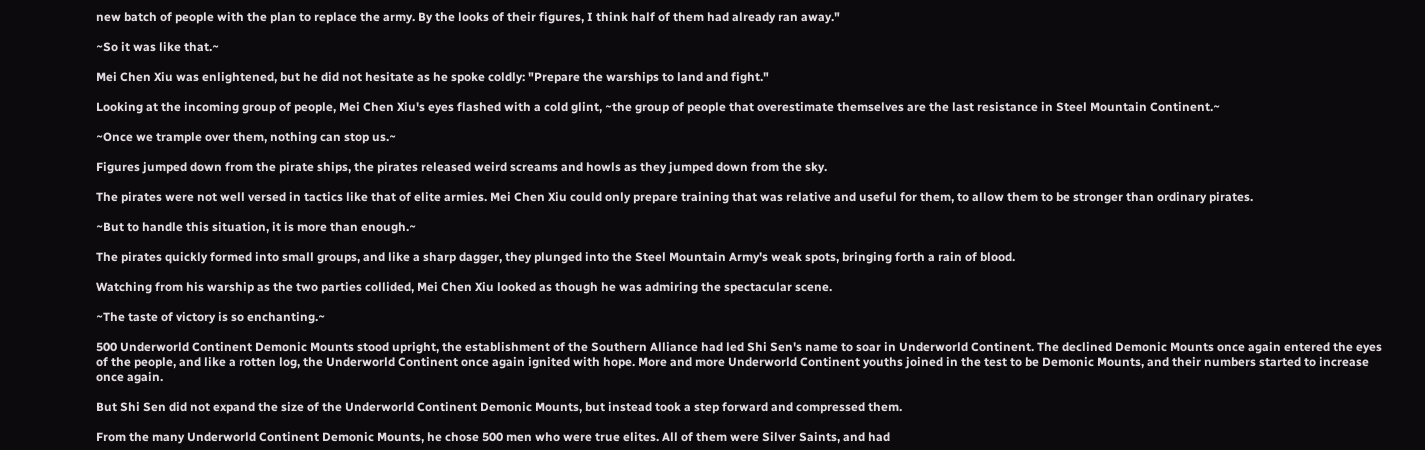new batch of people with the plan to replace the army. By the looks of their figures, I think half of them had already ran away."

~So it was like that.~

Mei Chen Xiu was enlightened, but he did not hesitate as he spoke coldly: "Prepare the warships to land and fight."

Looking at the incoming group of people, Mei Chen Xiu's eyes flashed with a cold glint, ~the group of people that overestimate themselves are the last resistance in Steel Mountain Continent.~

~Once we trample over them, nothing can stop us.~

Figures jumped down from the pirate ships, the pirates released weird screams and howls as they jumped down from the sky.

The pirates were not well versed in tactics like that of elite armies. Mei Chen Xiu could only prepare training that was relative and useful for them, to allow them to be stronger than ordinary pirates.

~But to handle this situation, it is more than enough.~

The pirates quickly formed into small groups, and like a sharp dagger, they plunged into the Steel Mountain Army's weak spots, bringing forth a rain of blood.

Watching from his warship as the two parties collided, Mei Chen Xiu looked as though he was admiring the spectacular scene.

~The taste of victory is so enchanting.~

500 Underworld Continent Demonic Mounts stood upright, the establishment of the Southern Alliance had led Shi Sen's name to soar in Underworld Continent. The declined Demonic Mounts once again entered the eyes of the people, and like a rotten log, the Underworld Continent once again ignited with hope. More and more Underworld Continent youths joined in the test to be Demonic Mounts, and their numbers started to increase once again.

But Shi Sen did not expand the size of the Underworld Continent Demonic Mounts, but instead took a step forward and compressed them.

From the many Underworld Continent Demonic Mounts, he chose 500 men who were true elites. All of them were Silver Saints, and had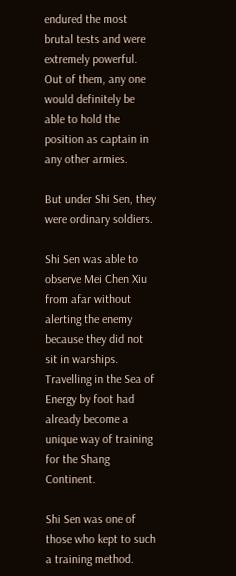endured the most brutal tests and were extremely powerful. Out of them, any one would definitely be able to hold the position as captain in any other armies.

But under Shi Sen, they were ordinary soldiers.

Shi Sen was able to observe Mei Chen Xiu from afar without alerting the enemy because they did not sit in warships. Travelling in the Sea of Energy by foot had already become a unique way of training for the Shang Continent.

Shi Sen was one of those who kept to such a training method.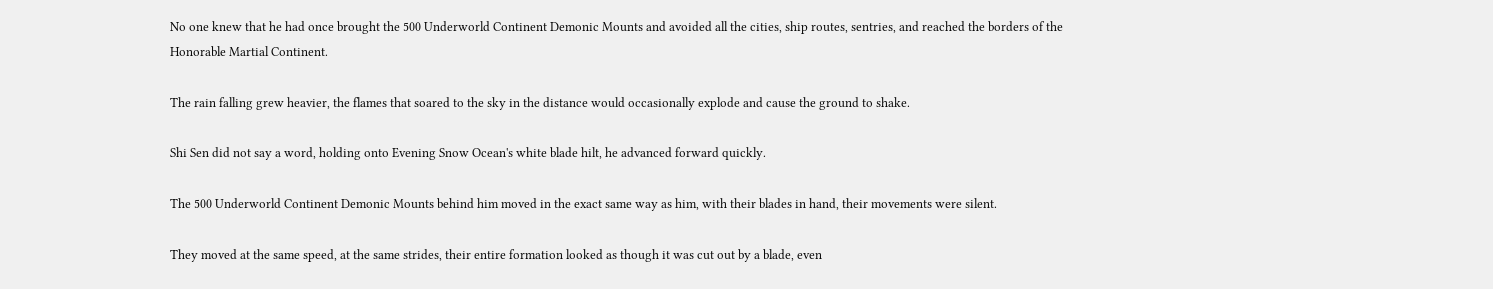No one knew that he had once brought the 500 Underworld Continent Demonic Mounts and avoided all the cities, ship routes, sentries, and reached the borders of the Honorable Martial Continent.

The rain falling grew heavier, the flames that soared to the sky in the distance would occasionally explode and cause the ground to shake.

Shi Sen did not say a word, holding onto Evening Snow Ocean's white blade hilt, he advanced forward quickly.

The 500 Underworld Continent Demonic Mounts behind him moved in the exact same way as him, with their blades in hand, their movements were silent.

They moved at the same speed, at the same strides, their entire formation looked as though it was cut out by a blade, even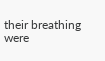their breathing were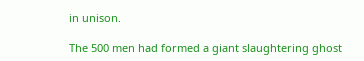in unison.

The 500 men had formed a giant slaughtering ghost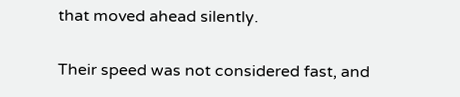that moved ahead silently.

Their speed was not considered fast, and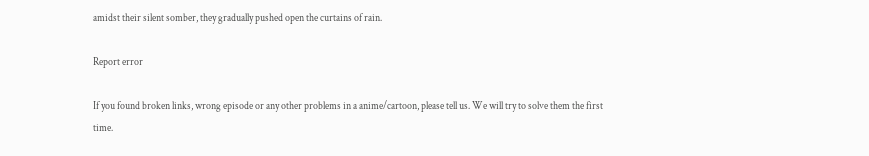amidst their silent somber, they gradually pushed open the curtains of rain.

Report error

If you found broken links, wrong episode or any other problems in a anime/cartoon, please tell us. We will try to solve them the first time.